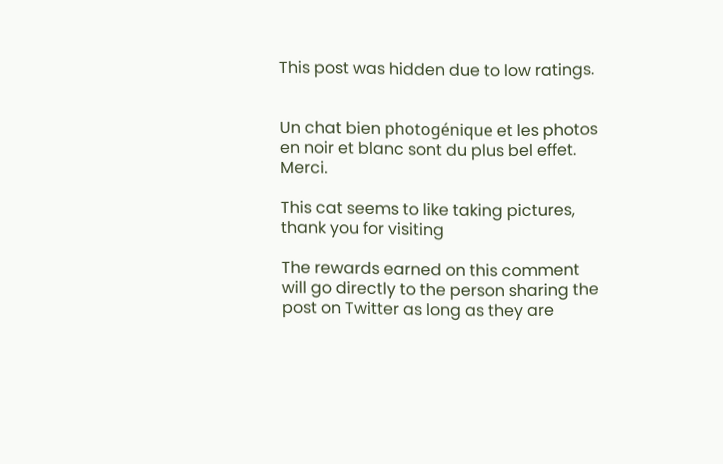This post was hidden due to low ratings.


Un chat bien photogénique et les photos en noir et blanc sont du plus bel effet. Merci.

This cat seems to like taking pictures, thank you for visiting

The rewards earned on this comment will go directly to the person sharing the post on Twitter as long as they are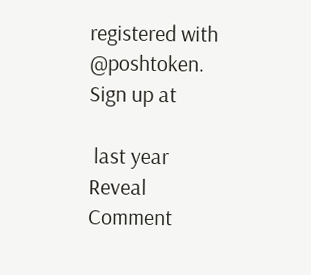registered with @poshtoken. Sign up at

 last year Reveal Comment